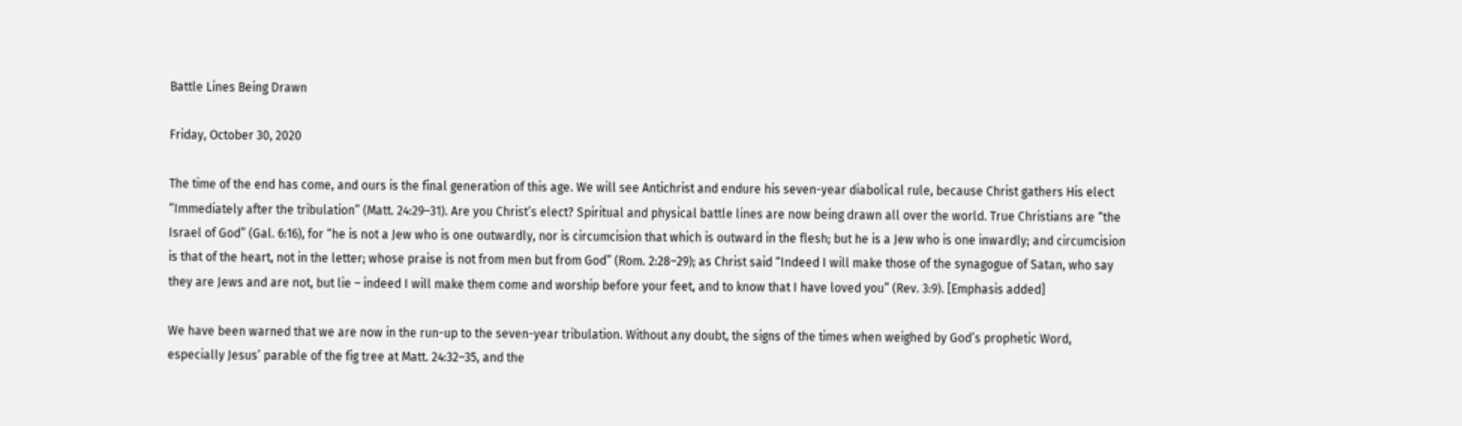Battle Lines Being Drawn

Friday, October 30, 2020

The time of the end has come, and ours is the final generation of this age. We will see Antichrist and endure his seven-year diabolical rule, because Christ gathers His elect “Immediately after the tribulation” (Matt. 24:29–31). Are you Christ’s elect? Spiritual and physical battle lines are now being drawn all over the world. True Christians are “the Israel of God” (Gal. 6:16), for “he is not a Jew who is one outwardly, nor is circumcision that which is outward in the flesh; but he is a Jew who is one inwardly; and circumcision is that of the heart, not in the letter; whose praise is not from men but from God” (Rom. 2:28–29); as Christ said “Indeed I will make those of the synagogue of Satan, who say they are Jews and are not, but lie – indeed I will make them come and worship before your feet, and to know that I have loved you” (Rev. 3:9). [Emphasis added]

We have been warned that we are now in the run-up to the seven-year tribulation. Without any doubt, the signs of the times when weighed by God’s prophetic Word, especially Jesus’ parable of the fig tree at Matt. 24:32–35, and the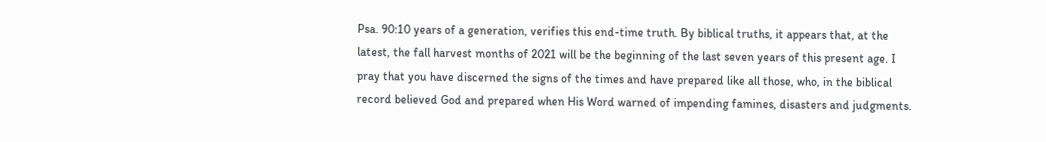Psa. 90:10 years of a generation, verifies this end-time truth. By biblical truths, it appears that, at the latest, the fall harvest months of 2021 will be the beginning of the last seven years of this present age. I pray that you have discerned the signs of the times and have prepared like all those, who, in the biblical record believed God and prepared when His Word warned of impending famines, disasters and judgments.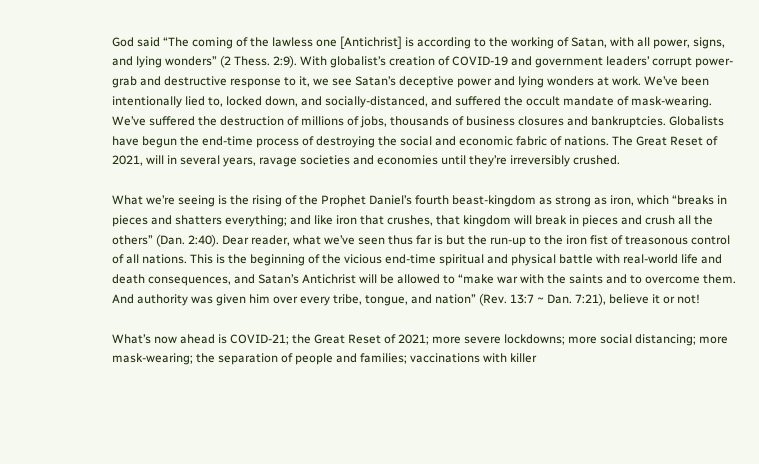God said “The coming of the lawless one [Antichrist] is according to the working of Satan, with all power, signs, and lying wonders” (2 Thess. 2:9). With globalist’s creation of COVID-19 and government leaders’ corrupt power-grab and destructive response to it, we see Satan’s deceptive power and lying wonders at work. We’ve been intentionally lied to, locked down, and socially-distanced, and suffered the occult mandate of mask-wearing. We’ve suffered the destruction of millions of jobs, thousands of business closures and bankruptcies. Globalists have begun the end-time process of destroying the social and economic fabric of nations. The Great Reset of 2021, will in several years, ravage societies and economies until they’re irreversibly crushed.

What we’re seeing is the rising of the Prophet Daniel’s fourth beast-kingdom as strong as iron, which “breaks in pieces and shatters everything; and like iron that crushes, that kingdom will break in pieces and crush all the others” (Dan. 2:40). Dear reader, what we’ve seen thus far is but the run-up to the iron fist of treasonous control of all nations. This is the beginning of the vicious end-time spiritual and physical battle with real-world life and death consequences, and Satan’s Antichrist will be allowed to “make war with the saints and to overcome them. And authority was given him over every tribe, tongue, and nation” (Rev. 13:7 ~ Dan. 7:21), believe it or not!

What’s now ahead is COVID-21; the Great Reset of 2021; more severe lockdowns; more social distancing; more mask-wearing; the separation of people and families; vaccinations with killer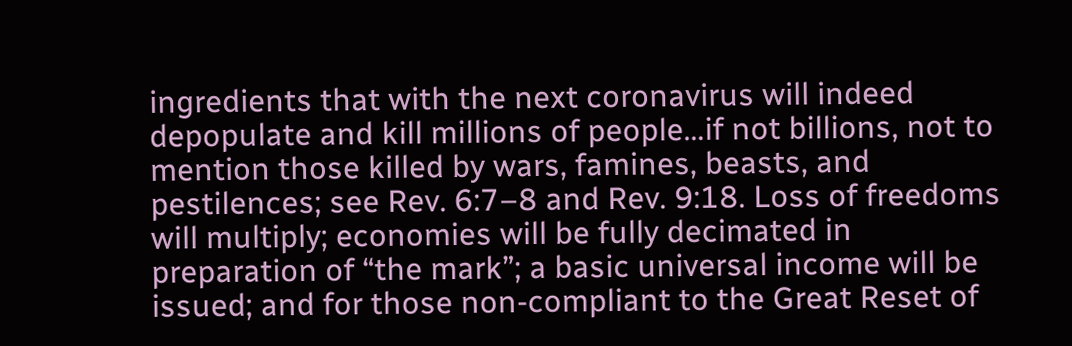ingredients that with the next coronavirus will indeed depopulate and kill millions of people…if not billions, not to mention those killed by wars, famines, beasts, and pestilences; see Rev. 6:7–8 and Rev. 9:18. Loss of freedoms will multiply; economies will be fully decimated in preparation of “the mark”; a basic universal income will be issued; and for those non-compliant to the Great Reset of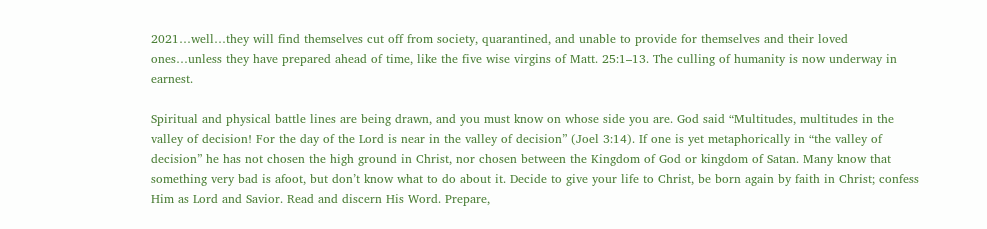2021…well…they will find themselves cut off from society, quarantined, and unable to provide for themselves and their loved ones…unless they have prepared ahead of time, like the five wise virgins of Matt. 25:1–13. The culling of humanity is now underway in earnest.

Spiritual and physical battle lines are being drawn, and you must know on whose side you are. God said “Multitudes, multitudes in the valley of decision! For the day of the Lord is near in the valley of decision” (Joel 3:14). If one is yet metaphorically in “the valley of decision” he has not chosen the high ground in Christ, nor chosen between the Kingdom of God or kingdom of Satan. Many know that something very bad is afoot, but don’t know what to do about it. Decide to give your life to Christ, be born again by faith in Christ; confess Him as Lord and Savior. Read and discern His Word. Prepare,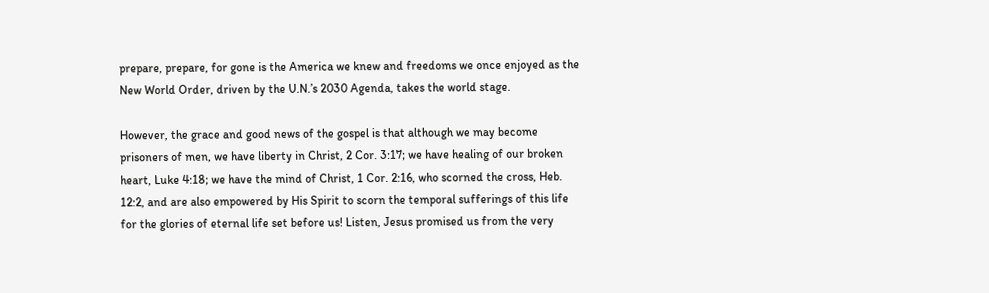prepare, prepare, for gone is the America we knew and freedoms we once enjoyed as the New World Order, driven by the U.N.’s 2030 Agenda, takes the world stage.

However, the grace and good news of the gospel is that although we may become prisoners of men, we have liberty in Christ, 2 Cor. 3:17; we have healing of our broken heart, Luke 4:18; we have the mind of Christ, 1 Cor. 2:16, who scorned the cross, Heb. 12:2, and are also empowered by His Spirit to scorn the temporal sufferings of this life for the glories of eternal life set before us! Listen, Jesus promised us from the very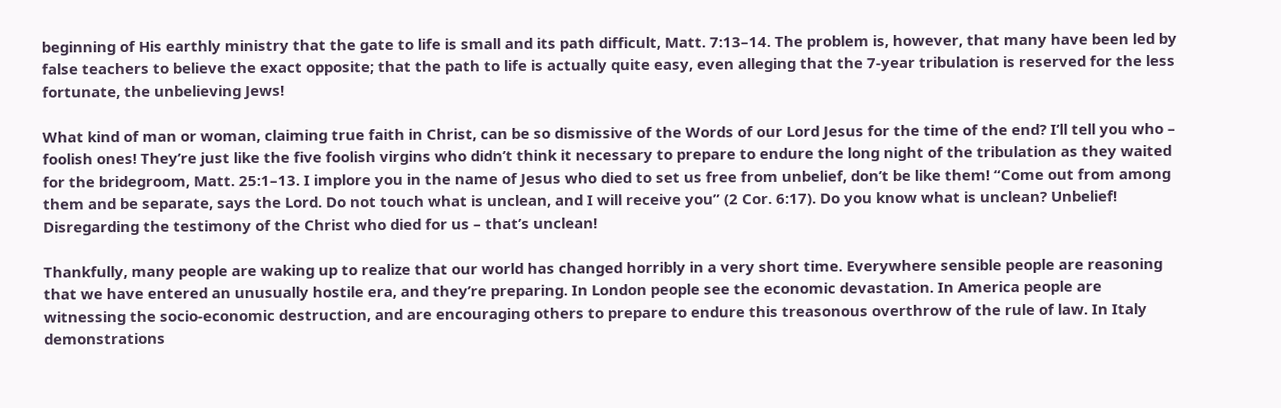beginning of His earthly ministry that the gate to life is small and its path difficult, Matt. 7:13–14. The problem is, however, that many have been led by false teachers to believe the exact opposite; that the path to life is actually quite easy, even alleging that the 7-year tribulation is reserved for the less fortunate, the unbelieving Jews!

What kind of man or woman, claiming true faith in Christ, can be so dismissive of the Words of our Lord Jesus for the time of the end? I’ll tell you who – foolish ones! They’re just like the five foolish virgins who didn’t think it necessary to prepare to endure the long night of the tribulation as they waited for the bridegroom, Matt. 25:1–13. I implore you in the name of Jesus who died to set us free from unbelief, don’t be like them! “Come out from among them and be separate, says the Lord. Do not touch what is unclean, and I will receive you” (2 Cor. 6:17). Do you know what is unclean? Unbelief! Disregarding the testimony of the Christ who died for us – that’s unclean!

Thankfully, many people are waking up to realize that our world has changed horribly in a very short time. Everywhere sensible people are reasoning that we have entered an unusually hostile era, and they’re preparing. In London people see the economic devastation. In America people are witnessing the socio-economic destruction, and are encouraging others to prepare to endure this treasonous overthrow of the rule of law. In Italy demonstrations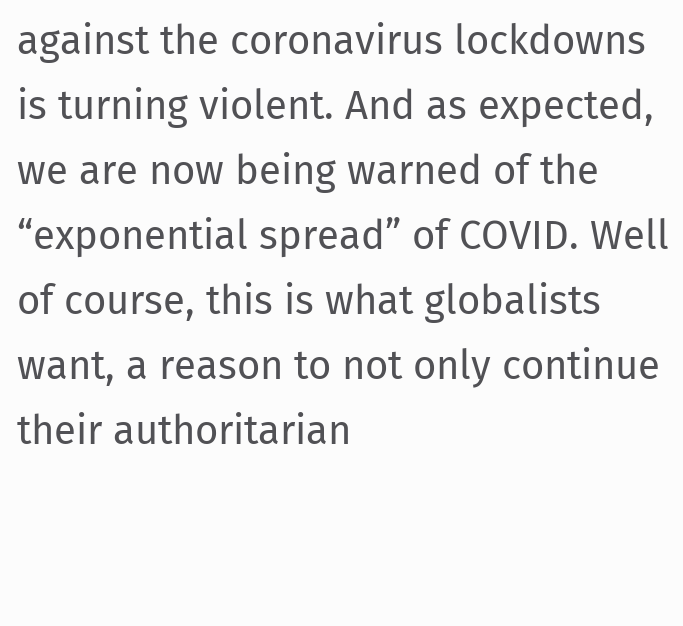against the coronavirus lockdowns is turning violent. And as expected, we are now being warned of the “exponential spread” of COVID. Well of course, this is what globalists want, a reason to not only continue their authoritarian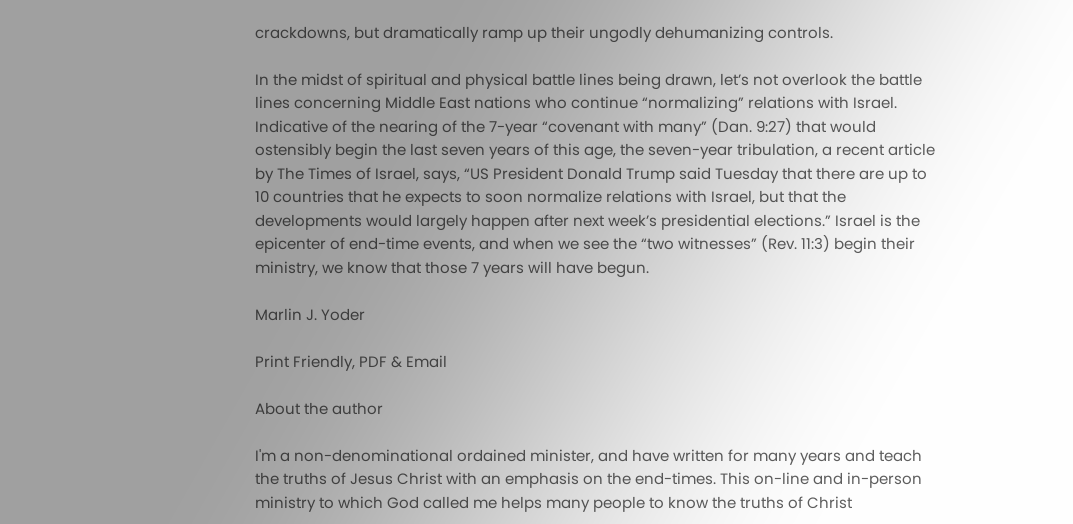crackdowns, but dramatically ramp up their ungodly dehumanizing controls.

In the midst of spiritual and physical battle lines being drawn, let’s not overlook the battle lines concerning Middle East nations who continue “normalizing” relations with Israel. Indicative of the nearing of the 7-year “covenant with many” (Dan. 9:27) that would ostensibly begin the last seven years of this age, the seven-year tribulation, a recent article by The Times of Israel, says, “US President Donald Trump said Tuesday that there are up to 10 countries that he expects to soon normalize relations with Israel, but that the developments would largely happen after next week’s presidential elections.” Israel is the epicenter of end-time events, and when we see the “two witnesses” (Rev. 11:3) begin their ministry, we know that those 7 years will have begun.

Marlin J. Yoder

Print Friendly, PDF & Email

About the author

I'm a non-denominational ordained minister, and have written for many years and teach the truths of Jesus Christ with an emphasis on the end-times. This on-line and in-person ministry to which God called me helps many people to know the truths of Christ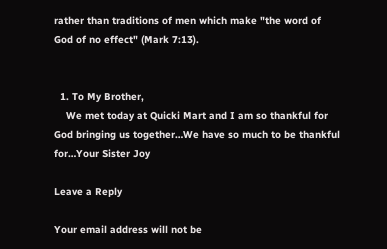rather than traditions of men which make "the word of God of no effect" (Mark 7:13).


  1. To My Brother,
    We met today at Quicki Mart and I am so thankful for God bringing us together…We have so much to be thankful for…Your Sister Joy

Leave a Reply

Your email address will not be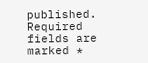published. Required fields are marked *